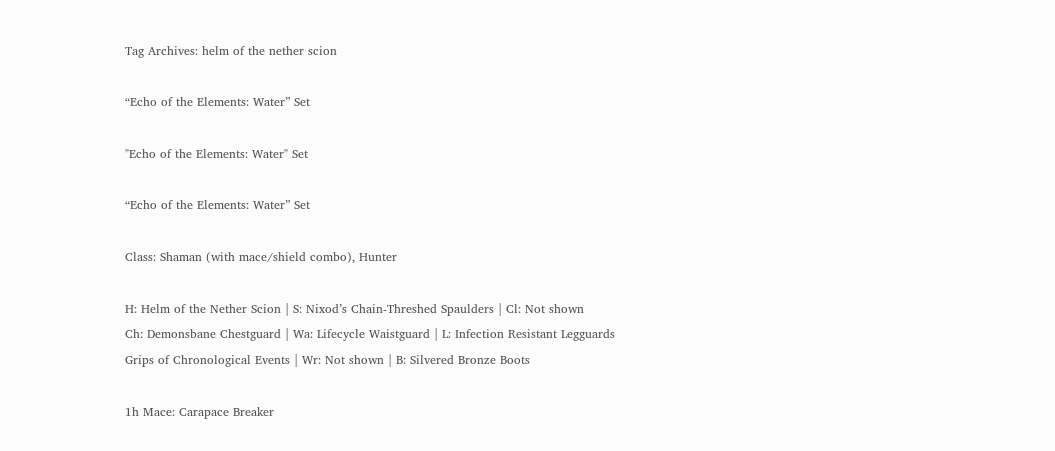Tag Archives: helm of the nether scion

“Echo of the Elements: Water” Set

"Echo of the Elements: Water" Set

“Echo of the Elements: Water” Set

Class: Shaman (with mace/shield combo), Hunter

H: Helm of the Nether Scion | S: Nixod’s Chain-Threshed Spaulders | Cl: Not shown
Ch: Demonsbane Chestguard | Wa: Lifecycle Waistguard | L: Infection Resistant Legguards
Grips of Chronological Events | Wr: Not shown | B: Silvered Bronze Boots

1h Mace: Carapace Breaker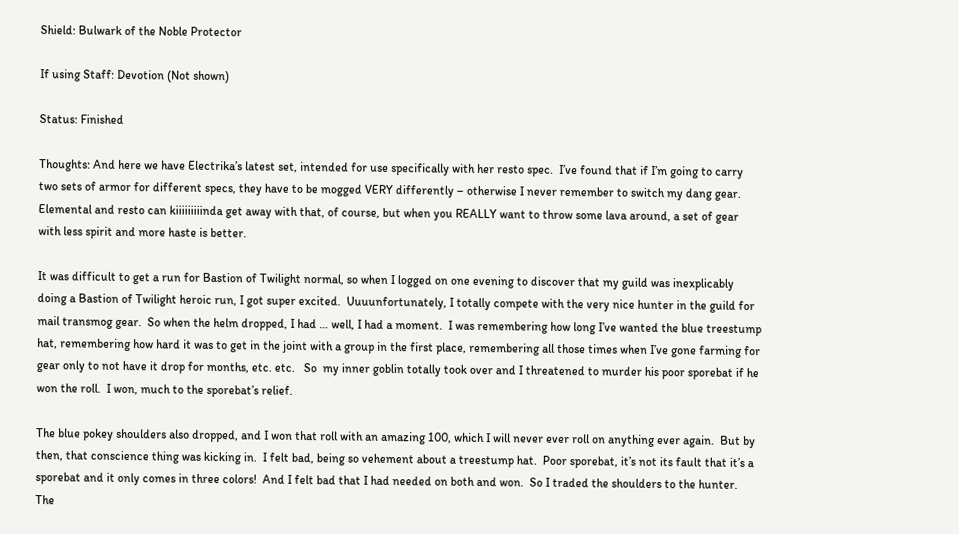Shield: Bulwark of the Noble Protector

If using Staff: Devotion (Not shown)

Status: Finished

Thoughts: And here we have Electrika’s latest set, intended for use specifically with her resto spec.  I’ve found that if I’m going to carry two sets of armor for different specs, they have to be mogged VERY differently – otherwise I never remember to switch my dang gear.  Elemental and resto can kiiiiiiiiinda get away with that, of course, but when you REALLY want to throw some lava around, a set of gear with less spirit and more haste is better.

It was difficult to get a run for Bastion of Twilight normal, so when I logged on one evening to discover that my guild was inexplicably doing a Bastion of Twilight heroic run, I got super excited.  Uuuunfortunately, I totally compete with the very nice hunter in the guild for mail transmog gear.  So when the helm dropped, I had … well, I had a moment.  I was remembering how long I’ve wanted the blue treestump hat, remembering how hard it was to get in the joint with a group in the first place, remembering all those times when I’ve gone farming for gear only to not have it drop for months, etc. etc.   So  my inner goblin totally took over and I threatened to murder his poor sporebat if he won the roll.  I won, much to the sporebat’s relief.

The blue pokey shoulders also dropped, and I won that roll with an amazing 100, which I will never ever roll on anything ever again.  But by then, that conscience thing was kicking in.  I felt bad, being so vehement about a treestump hat.  Poor sporebat, it’s not its fault that it’s a sporebat and it only comes in three colors!  And I felt bad that I had needed on both and won.  So I traded the shoulders to the hunter.  The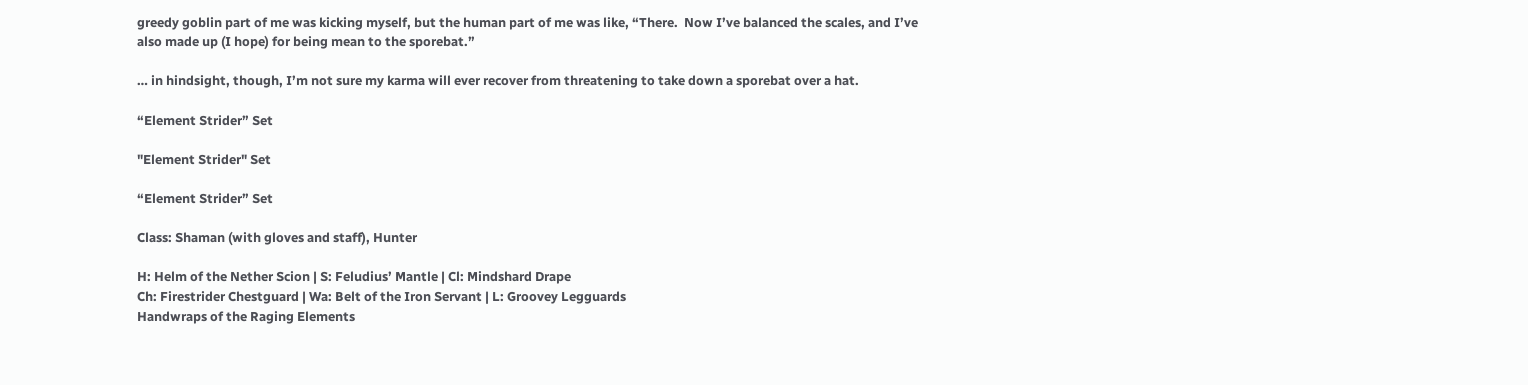greedy goblin part of me was kicking myself, but the human part of me was like, “There.  Now I’ve balanced the scales, and I’ve also made up (I hope) for being mean to the sporebat.”

… in hindsight, though, I’m not sure my karma will ever recover from threatening to take down a sporebat over a hat.

“Element Strider” Set

"Element Strider" Set

“Element Strider” Set

Class: Shaman (with gloves and staff), Hunter

H: Helm of the Nether Scion | S: Feludius’ Mantle | Cl: Mindshard Drape
Ch: Firestrider Chestguard | Wa: Belt of the Iron Servant | L: Groovey Legguards
Handwraps of the Raging Elements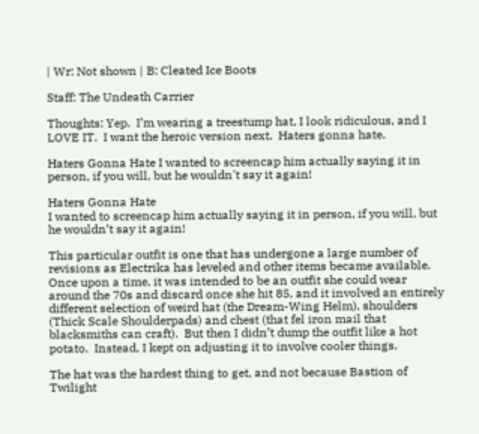| Wr: Not shown | B: Cleated Ice Boots

Staff: The Undeath Carrier

Thoughts: Yep.  I’m wearing a treestump hat, I look ridiculous, and I LOVE IT.  I want the heroic version next.  Haters gonna hate.

Haters Gonna Hate I wanted to screencap him actually saying it in person, if you will, but he wouldn't say it again!

Haters Gonna Hate
I wanted to screencap him actually saying it in person, if you will, but he wouldn’t say it again!

This particular outfit is one that has undergone a large number of revisions as Electrika has leveled and other items became available.  Once upon a time, it was intended to be an outfit she could wear around the 70s and discard once she hit 85, and it involved an entirely different selection of weird hat (the Dream-Wing Helm), shoulders (Thick Scale Shoulderpads) and chest (that fel iron mail that blacksmiths can craft).  But then I didn’t dump the outfit like a hot potato.  Instead, I kept on adjusting it to involve cooler things.

The hat was the hardest thing to get, and not because Bastion of Twilight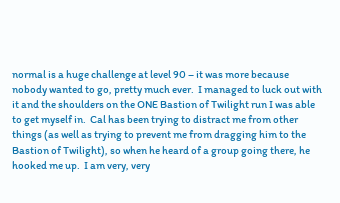normal is a huge challenge at level 90 – it was more because nobody wanted to go, pretty much ever.  I managed to luck out with it and the shoulders on the ONE Bastion of Twilight run I was able to get myself in.  Cal has been trying to distract me from other things (as well as trying to prevent me from dragging him to the Bastion of Twilight), so when he heard of a group going there, he hooked me up.  I am very, very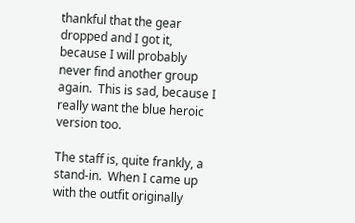thankful that the gear dropped and I got it, because I will probably never find another group again.  This is sad, because I really want the blue heroic version too.

The staff is, quite frankly, a stand-in.  When I came up with the outfit originally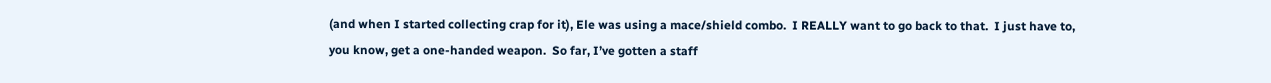(and when I started collecting crap for it), Ele was using a mace/shield combo.  I REALLY want to go back to that.  I just have to, you know, get a one-handed weapon.  So far, I’ve gotten a staff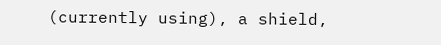(currently using), a shield,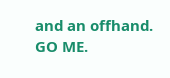and an offhand.  GO ME.